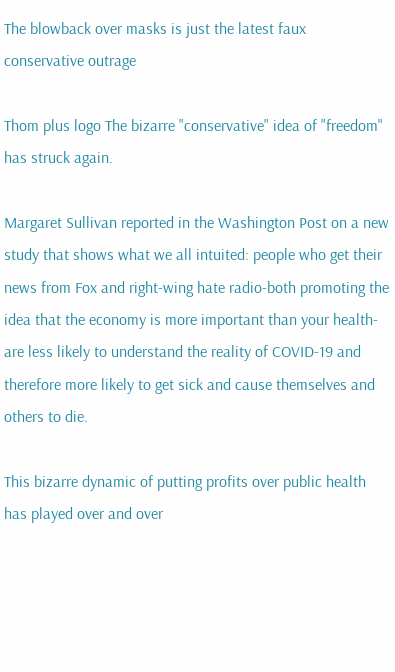The blowback over masks is just the latest faux conservative outrage

Thom plus logo The bizarre "conservative" idea of "freedom" has struck again.

Margaret Sullivan reported in the Washington Post on a new study that shows what we all intuited: people who get their news from Fox and right-wing hate radio-both promoting the idea that the economy is more important than your health-are less likely to understand the reality of COVID-19 and therefore more likely to get sick and cause themselves and others to die.

This bizarre dynamic of putting profits over public health has played over and over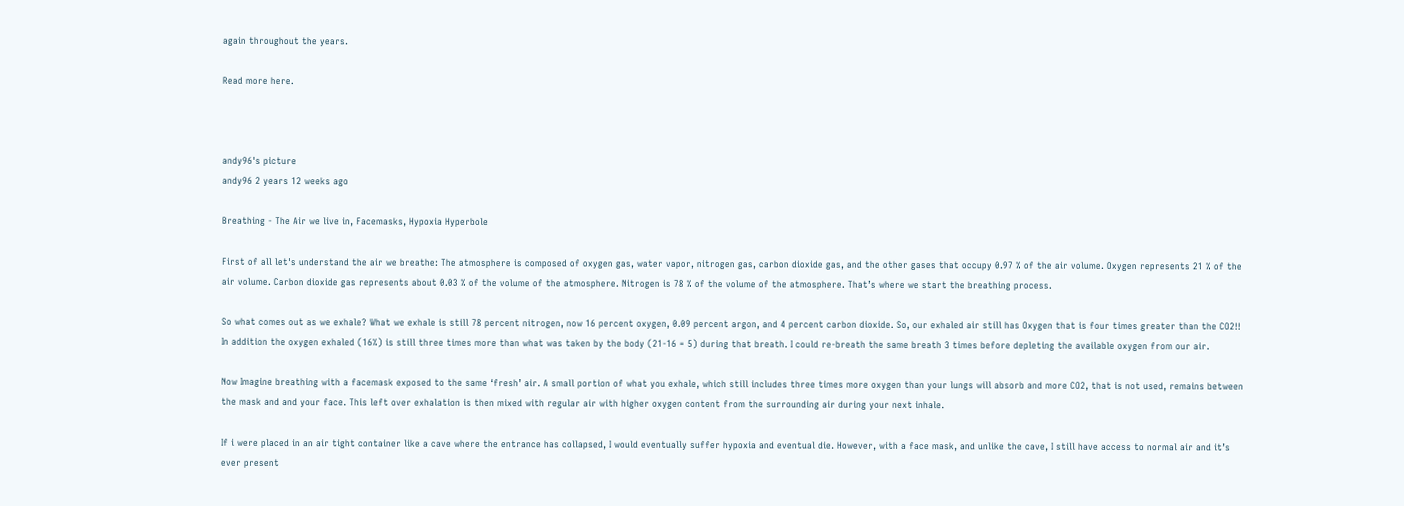again throughout the years.

Read more here.



andy96's picture
andy96 2 years 12 weeks ago

Breathing - The Air we live in, Facemasks, Hypoxia Hyperbole

First of all let's understand the air we breathe: The atmosphere is composed of oxygen gas, water vapor, nitrogen gas, carbon dioxide gas, and the other gases that occupy 0.97 % of the air volume. Oxygen represents 21 % of the air volume. Carbon dioxide gas represents about 0.03 % of the volume of the atmosphere. Nitrogen is 78 % of the volume of the atmosphere. That’s where we start the breathing process.

So what comes out as we exhale? What we exhale is still 78 percent nitrogen, now 16 percent oxygen, 0.09 percent argon, and 4 percent carbon dioxide. So, our exhaled air still has Oxygen that is four times greater than the CO2!! In addition the oxygen exhaled (16%) is still three times more than what was taken by the body (21-16 = 5) during that breath. I could re-breath the same breath 3 times before depleting the available oxygen from our air.

Now Imagine breathing with a facemask exposed to the same ‘fresh’ air. A small portion of what you exhale, which still includes three times more oxygen than your lungs will absorb and more CO2, that is not used, remains between the mask and and your face. This left over exhalation is then mixed with regular air with higher oxygen content from the surrounding air during your next inhale.

If i were placed in an air tight container like a cave where the entrance has collapsed, I would eventually suffer hypoxia and eventual die. However, with a face mask, and unlike the cave, I still have access to normal air and it’s ever present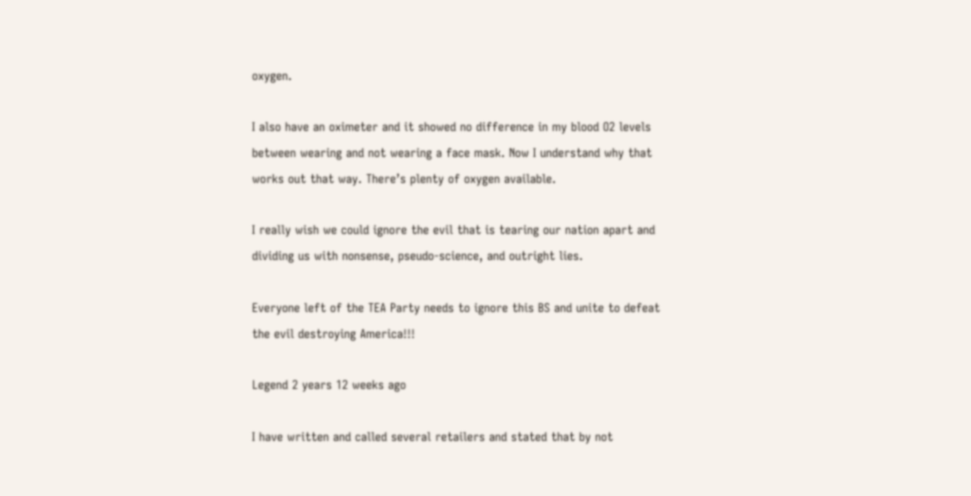oxygen.

I also have an oximeter and it showed no difference in my blood O2 levels between wearing and not wearing a face mask. Now I understand why that works out that way. There’s plenty of oxygen available.

I really wish we could ignore the evil that is tearing our nation apart and dividing us with nonsense, pseudo-science, and outright lies.

Everyone left of the TEA Party needs to ignore this BS and unite to defeat the evil destroying America!!!

Legend 2 years 12 weeks ago

I have written and called several retailers and stated that by not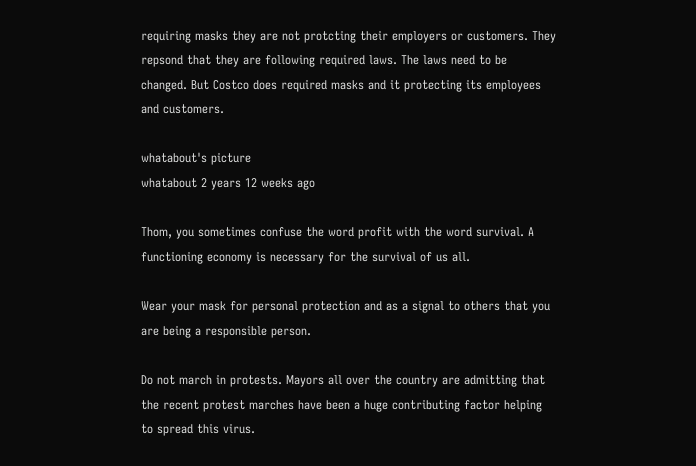requiring masks they are not protcting their employers or customers. They repsond that they are following required laws. The laws need to be changed. But Costco does required masks and it protecting its employees and customers.

whatabout's picture
whatabout 2 years 12 weeks ago

Thom, you sometimes confuse the word profit with the word survival. A functioning economy is necessary for the survival of us all.

Wear your mask for personal protection and as a signal to others that you are being a responsible person.

Do not march in protests. Mayors all over the country are admitting that the recent protest marches have been a huge contributing factor helping to spread this virus.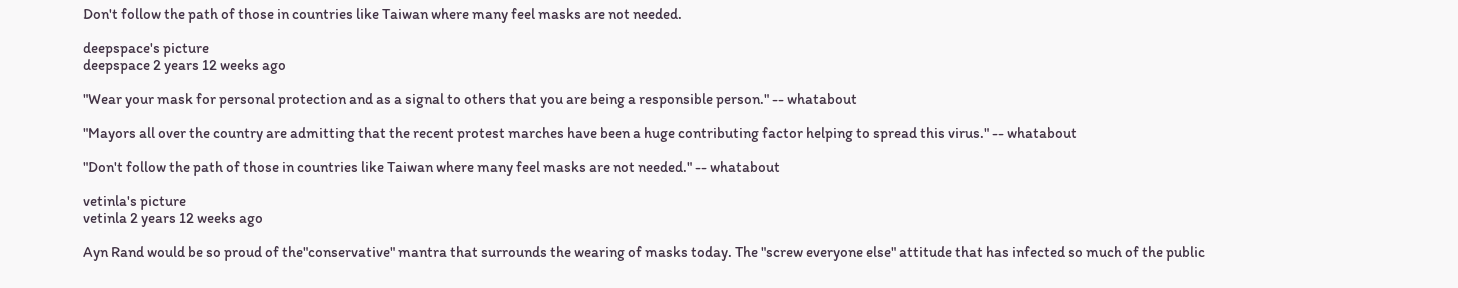Don't follow the path of those in countries like Taiwan where many feel masks are not needed.

deepspace's picture
deepspace 2 years 12 weeks ago

"Wear your mask for personal protection and as a signal to others that you are being a responsible person." -- whatabout

"Mayors all over the country are admitting that the recent protest marches have been a huge contributing factor helping to spread this virus." -- whatabout

"Don't follow the path of those in countries like Taiwan where many feel masks are not needed." -- whatabout

vetinla's picture
vetinla 2 years 12 weeks ago

Ayn Rand would be so proud of the"conservative" mantra that surrounds the wearing of masks today. The "screw everyone else" attitude that has infected so much of the public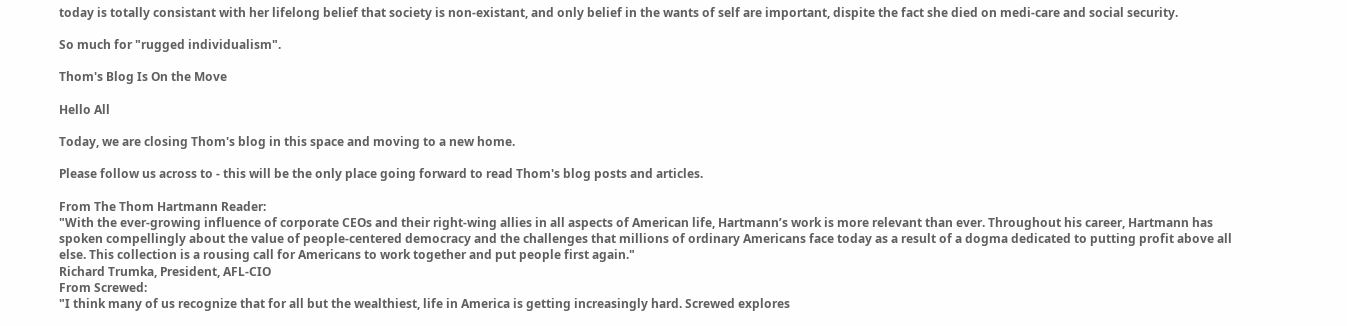today is totally consistant with her lifelong belief that society is non-existant, and only belief in the wants of self are important, dispite the fact she died on medi-care and social security.

So much for "rugged individualism".

Thom's Blog Is On the Move

Hello All

Today, we are closing Thom's blog in this space and moving to a new home.

Please follow us across to - this will be the only place going forward to read Thom's blog posts and articles.

From The Thom Hartmann Reader:
"With the ever-growing influence of corporate CEOs and their right-wing allies in all aspects of American life, Hartmann’s work is more relevant than ever. Throughout his career, Hartmann has spoken compellingly about the value of people-centered democracy and the challenges that millions of ordinary Americans face today as a result of a dogma dedicated to putting profit above all else. This collection is a rousing call for Americans to work together and put people first again."
Richard Trumka, President, AFL-CIO
From Screwed:
"I think many of us recognize that for all but the wealthiest, life in America is getting increasingly hard. Screwed explores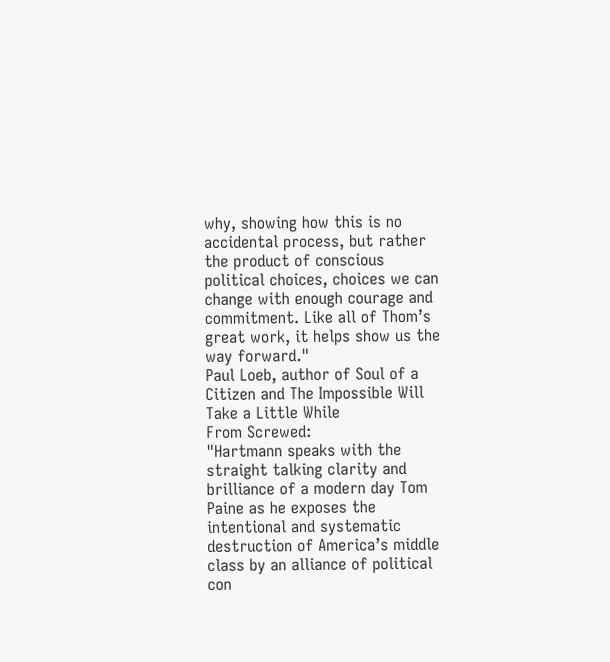why, showing how this is no accidental process, but rather the product of conscious political choices, choices we can change with enough courage and commitment. Like all of Thom’s great work, it helps show us the way forward."
Paul Loeb, author of Soul of a Citizen and The Impossible Will Take a Little While
From Screwed:
"Hartmann speaks with the straight talking clarity and brilliance of a modern day Tom Paine as he exposes the intentional and systematic destruction of America’s middle class by an alliance of political con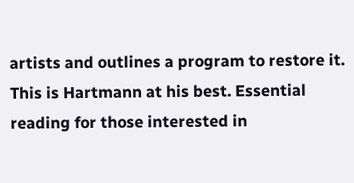artists and outlines a program to restore it. This is Hartmann at his best. Essential reading for those interested in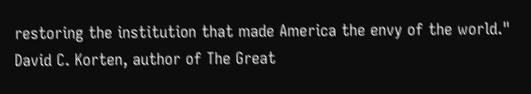restoring the institution that made America the envy of the world."
David C. Korten, author of The Great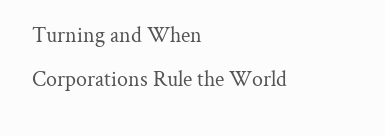Turning and When Corporations Rule the World